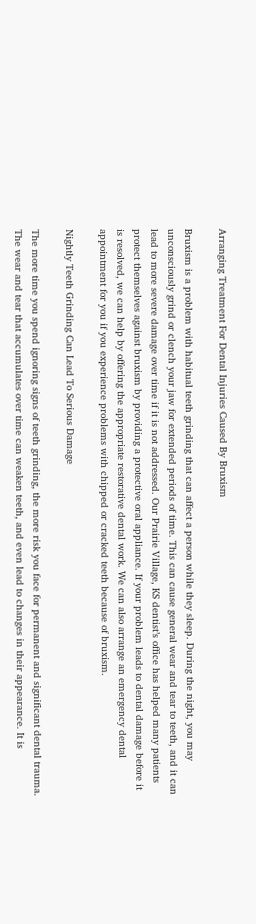Arranging Treatment For Dental Injuries Caused By Bruxism

Bruxism is a problem with habitual teeth grinding that can affect a person while they sleep. During the night, you may unconsciously grind or clench your jaw for extended periods of time. This can cause general wear and tear to teeth, and it can lead to more severe damage over time if it is not addressed. Our Prairie Village, KS dentist’s office has helped many patients protect themselves against bruxism by providing a protective oral appliance. If your problem leads to dental damage before it is resolved, we can help by offering the appropriate restorative dental work. We can also arrange an emergency dental appointment for you if you experience problems with chipped or cracked teeth because of bruxism.

Nightly Teeth Grinding Can Lead To Serious Damage

The more time you spend ignoring signs of teeth grinding, the more risk you face for permanent and significant dental trauma. The wear and tear that accumulates over time can weaken teeth, and even lead to changes in their appearance. It is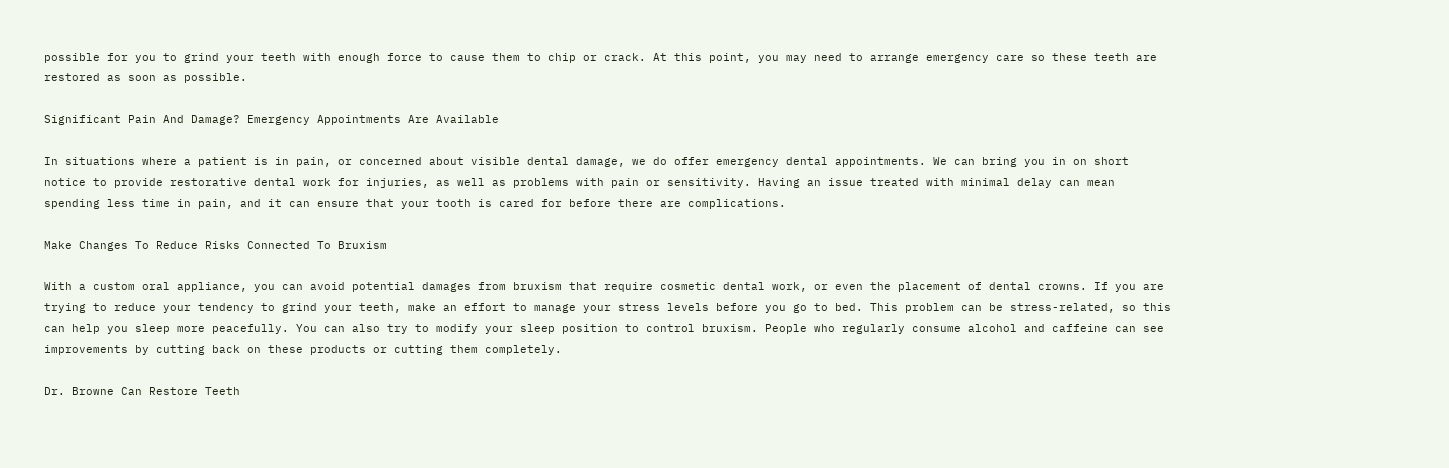possible for you to grind your teeth with enough force to cause them to chip or crack. At this point, you may need to arrange emergency care so these teeth are restored as soon as possible.

Significant Pain And Damage? Emergency Appointments Are Available

In situations where a patient is in pain, or concerned about visible dental damage, we do offer emergency dental appointments. We can bring you in on short notice to provide restorative dental work for injuries, as well as problems with pain or sensitivity. Having an issue treated with minimal delay can mean spending less time in pain, and it can ensure that your tooth is cared for before there are complications.

Make Changes To Reduce Risks Connected To Bruxism

With a custom oral appliance, you can avoid potential damages from bruxism that require cosmetic dental work, or even the placement of dental crowns. If you are trying to reduce your tendency to grind your teeth, make an effort to manage your stress levels before you go to bed. This problem can be stress-related, so this can help you sleep more peacefully. You can also try to modify your sleep position to control bruxism. People who regularly consume alcohol and caffeine can see improvements by cutting back on these products or cutting them completely.

Dr. Browne Can Restore Teeth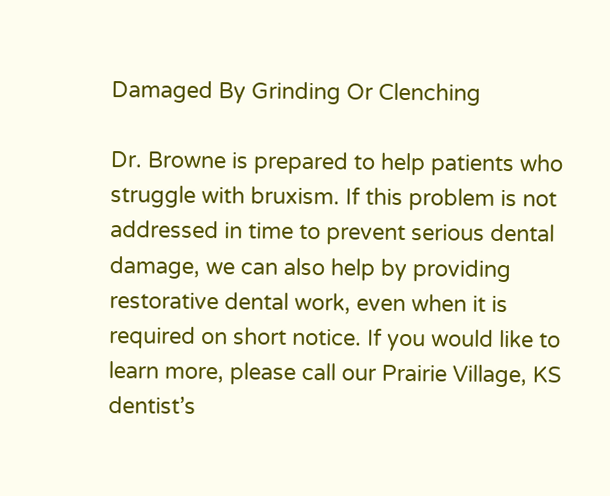Damaged By Grinding Or Clenching

Dr. Browne is prepared to help patients who struggle with bruxism. If this problem is not addressed in time to prevent serious dental damage, we can also help by providing restorative dental work, even when it is required on short notice. If you would like to learn more, please call our Prairie Village, KS dentist’s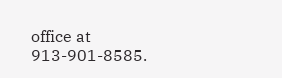office at 913-901-8585.